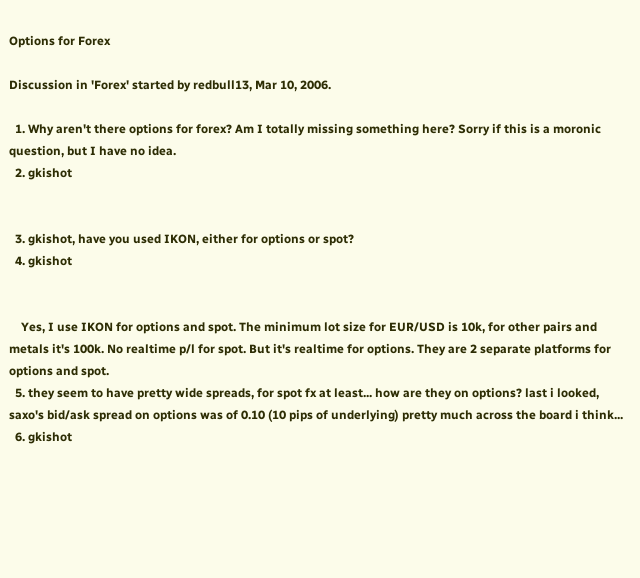Options for Forex

Discussion in 'Forex' started by redbull13, Mar 10, 2006.

  1. Why aren't there options for forex? Am I totally missing something here? Sorry if this is a moronic question, but I have no idea.
  2. gkishot


  3. gkishot, have you used IKON, either for options or spot?
  4. gkishot


    Yes, I use IKON for options and spot. The minimum lot size for EUR/USD is 10k, for other pairs and metals it's 100k. No realtime p/l for spot. But it's realtime for options. They are 2 separate platforms for options and spot.
  5. they seem to have pretty wide spreads, for spot fx at least... how are they on options? last i looked, saxo's bid/ask spread on options was of 0.10 (10 pips of underlying) pretty much across the board i think...
  6. gkishot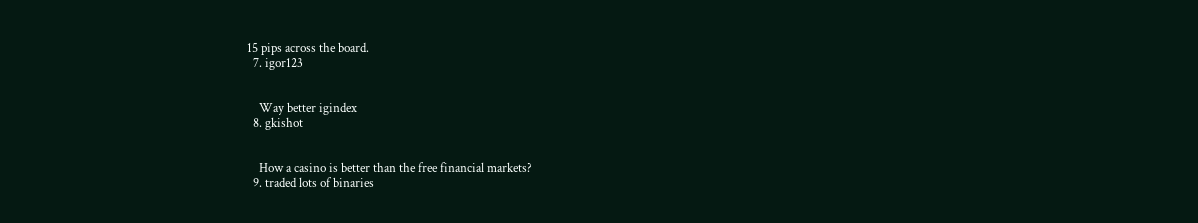15 pips across the board.
  7. igor123


    Way better igindex
  8. gkishot


    How a casino is better than the free financial markets?
  9. traded lots of binaries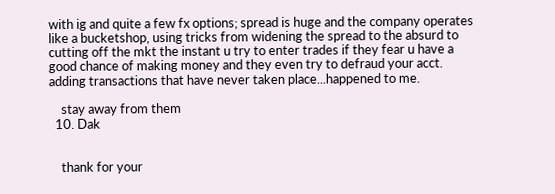with ig and quite a few fx options; spread is huge and the company operates like a bucketshop, using tricks from widening the spread to the absurd to cutting off the mkt the instant u try to enter trades if they fear u have a good chance of making money and they even try to defraud your acct. adding transactions that have never taken place...happened to me.

    stay away from them
  10. Dak


    thank for your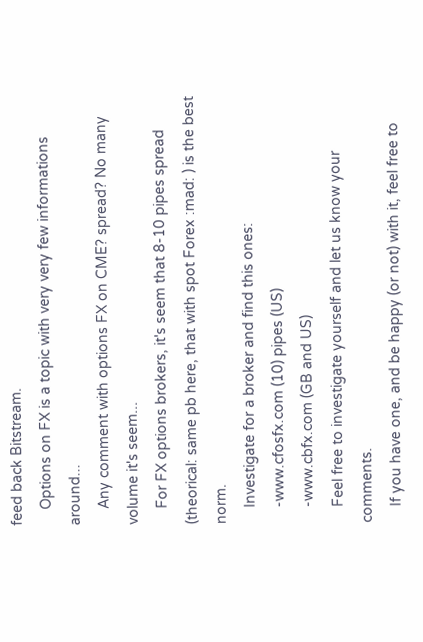feed back Bitstream.
    Options on FX is a topic with very very few informations around...
    Any comment with options FX on CME? spread? No many volume it's seem...
    For FX options brokers, it's seem that 8-10 pipes spread (theorical: same pb here, that with spot Forex :mad: ) is the best norm.
    Investigate for a broker and find this ones:
    -www.cfosfx.com (10) pipes (US)
    -www.cbfx.com (GB and US)
    Feel free to investigate yourself and let us know your comments.
    If you have one, and be happy (or not) with it, feel free to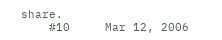share.
    #10     Mar 12, 2006